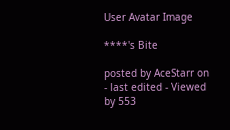User Avatar Image

****'s Bite

posted by AceStarr on - last edited - Viewed by 553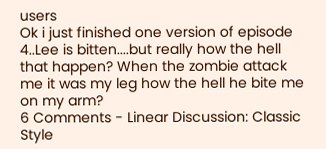users
Ok i just finished one version of episode 4..Lee is bitten....but really how the hell that happen? When the zombie attack me it was my leg how the hell he bite me on my arm?
6 Comments - Linear Discussion: Classic Style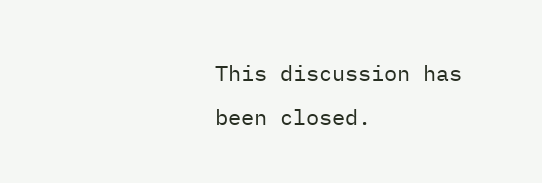This discussion has been closed.